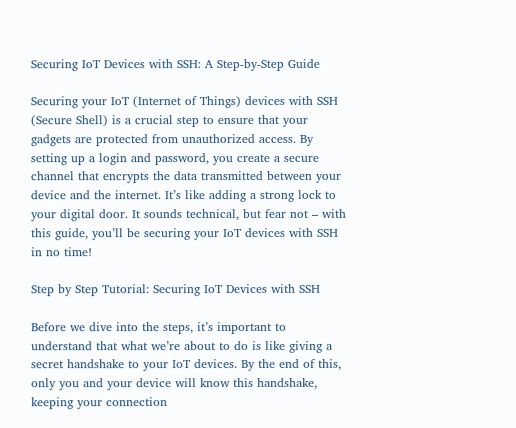Securing IoT Devices with SSH: A Step-by-Step Guide

Securing your IoT (Internet of Things) devices with SSH (Secure Shell) is a crucial step to ensure that your gadgets are protected from unauthorized access. By setting up a login and password, you create a secure channel that encrypts the data transmitted between your device and the internet. It’s like adding a strong lock to your digital door. It sounds technical, but fear not – with this guide, you’ll be securing your IoT devices with SSH in no time!

Step by Step Tutorial: Securing IoT Devices with SSH

Before we dive into the steps, it’s important to understand that what we’re about to do is like giving a secret handshake to your IoT devices. By the end of this, only you and your device will know this handshake, keeping your connection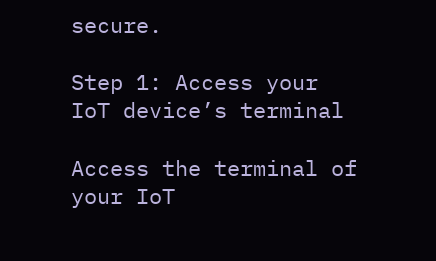secure.

Step 1: Access your IoT device’s terminal

Access the terminal of your IoT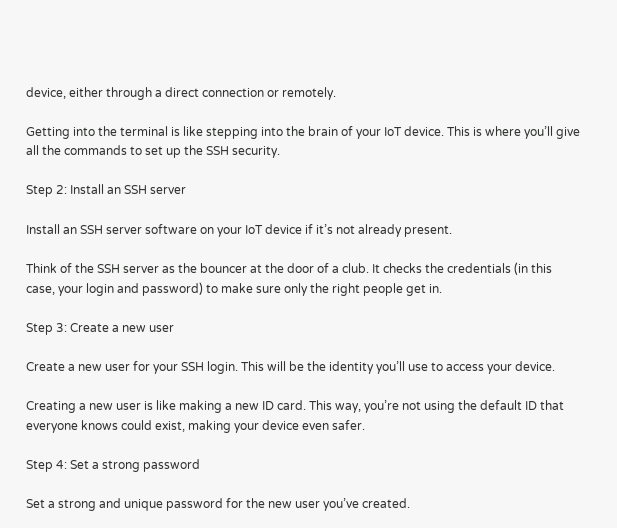device, either through a direct connection or remotely.

Getting into the terminal is like stepping into the brain of your IoT device. This is where you’ll give all the commands to set up the SSH security.

Step 2: Install an SSH server

Install an SSH server software on your IoT device if it’s not already present.

Think of the SSH server as the bouncer at the door of a club. It checks the credentials (in this case, your login and password) to make sure only the right people get in.

Step 3: Create a new user

Create a new user for your SSH login. This will be the identity you’ll use to access your device.

Creating a new user is like making a new ID card. This way, you’re not using the default ID that everyone knows could exist, making your device even safer.

Step 4: Set a strong password

Set a strong and unique password for the new user you’ve created.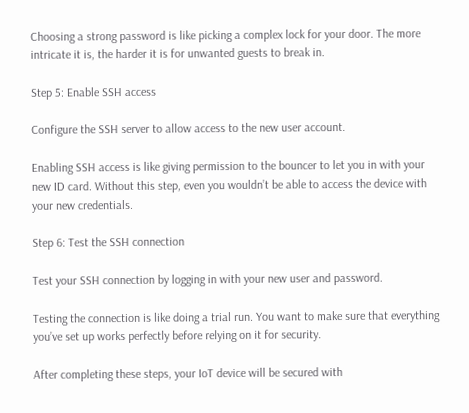Choosing a strong password is like picking a complex lock for your door. The more intricate it is, the harder it is for unwanted guests to break in.

Step 5: Enable SSH access

Configure the SSH server to allow access to the new user account.

Enabling SSH access is like giving permission to the bouncer to let you in with your new ID card. Without this step, even you wouldn’t be able to access the device with your new credentials.

Step 6: Test the SSH connection

Test your SSH connection by logging in with your new user and password.

Testing the connection is like doing a trial run. You want to make sure that everything you’ve set up works perfectly before relying on it for security.

After completing these steps, your IoT device will be secured with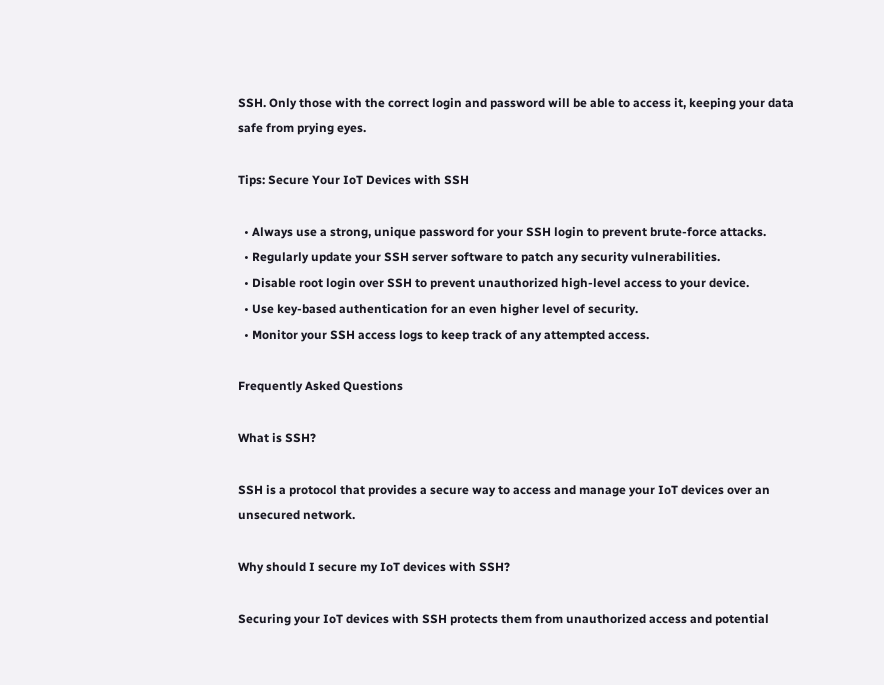SSH. Only those with the correct login and password will be able to access it, keeping your data safe from prying eyes.

Tips: Secure Your IoT Devices with SSH

  • Always use a strong, unique password for your SSH login to prevent brute-force attacks.
  • Regularly update your SSH server software to patch any security vulnerabilities.
  • Disable root login over SSH to prevent unauthorized high-level access to your device.
  • Use key-based authentication for an even higher level of security.
  • Monitor your SSH access logs to keep track of any attempted access.

Frequently Asked Questions

What is SSH?

SSH is a protocol that provides a secure way to access and manage your IoT devices over an unsecured network.

Why should I secure my IoT devices with SSH?

Securing your IoT devices with SSH protects them from unauthorized access and potential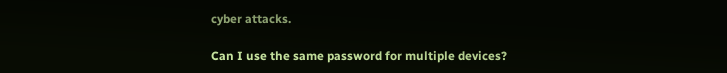cyber attacks.

Can I use the same password for multiple devices?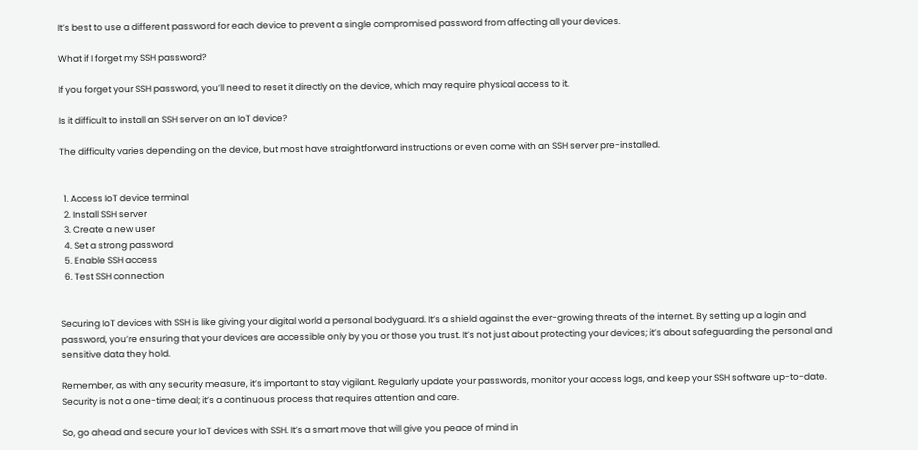It’s best to use a different password for each device to prevent a single compromised password from affecting all your devices.

What if I forget my SSH password?

If you forget your SSH password, you’ll need to reset it directly on the device, which may require physical access to it.

Is it difficult to install an SSH server on an IoT device?

The difficulty varies depending on the device, but most have straightforward instructions or even come with an SSH server pre-installed.


  1. Access IoT device terminal
  2. Install SSH server
  3. Create a new user
  4. Set a strong password
  5. Enable SSH access
  6. Test SSH connection


Securing IoT devices with SSH is like giving your digital world a personal bodyguard. It’s a shield against the ever-growing threats of the internet. By setting up a login and password, you’re ensuring that your devices are accessible only by you or those you trust. It’s not just about protecting your devices; it’s about safeguarding the personal and sensitive data they hold.

Remember, as with any security measure, it’s important to stay vigilant. Regularly update your passwords, monitor your access logs, and keep your SSH software up-to-date. Security is not a one-time deal; it’s a continuous process that requires attention and care.

So, go ahead and secure your IoT devices with SSH. It’s a smart move that will give you peace of mind in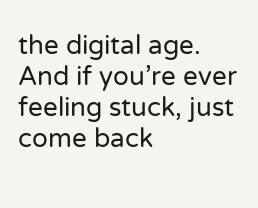the digital age. And if you’re ever feeling stuck, just come back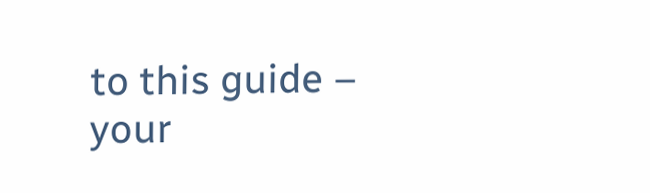to this guide – your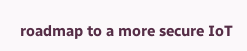roadmap to a more secure IoT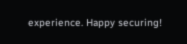experience. Happy securing!